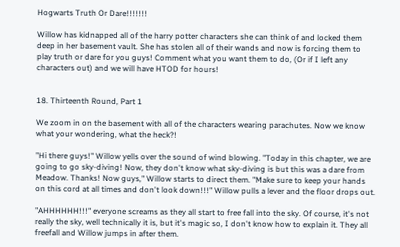Hogwarts Truth Or Dare!!!!!!!

Willow has kidnapped all of the harry potter characters she can think of and locked them deep in her basement vault. She has stolen all of their wands and now is forcing them to play truth or dare for you guys! Comment what you want them to do, (Or if I left any characters out) and we will have HTOD for hours!


18. Thirteenth Round, Part 1

We zoom in on the basement with all of the characters wearing parachutes. Now we know what your wondering, what the heck?!

"Hi there guys!" Willow yells over the sound of wind blowing. "Today in this chapter, we are going to go sky-diving! Now, they don't know what sky-diving is but this was a dare from Meadow. Thanks! Now guys," Willow starts to direct them. "Make sure to keep your hands on this cord at all times and don't look down!!!" Willow pulls a lever and the floor drops out.

"AHHHHHH!!!" everyone screams as they all start to free fall into the sky. Of course, it's not really the sky, well technically it is, but it's magic so, I don't know how to explain it. They all freefall and Willow jumps in after them.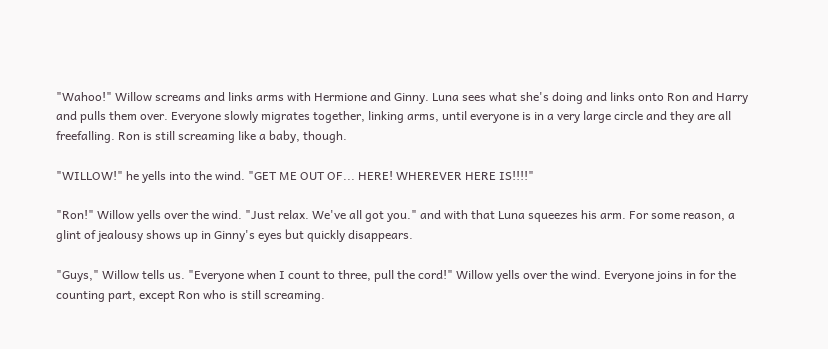"Wahoo!" Willow screams and links arms with Hermione and Ginny. Luna sees what she's doing and links onto Ron and Harry and pulls them over. Everyone slowly migrates together, linking arms, until everyone is in a very large circle and they are all freefalling. Ron is still screaming like a baby, though.

"WILLOW!" he yells into the wind. "GET ME OUT OF... HERE! WHEREVER HERE IS!!!!"

"Ron!" Willow yells over the wind. "Just relax. We've all got you." and with that Luna squeezes his arm. For some reason, a glint of jealousy shows up in Ginny's eyes but quickly disappears.

"Guys," Willow tells us. "Everyone when I count to three, pull the cord!" Willow yells over the wind. Everyone joins in for the counting part, except Ron who is still screaming.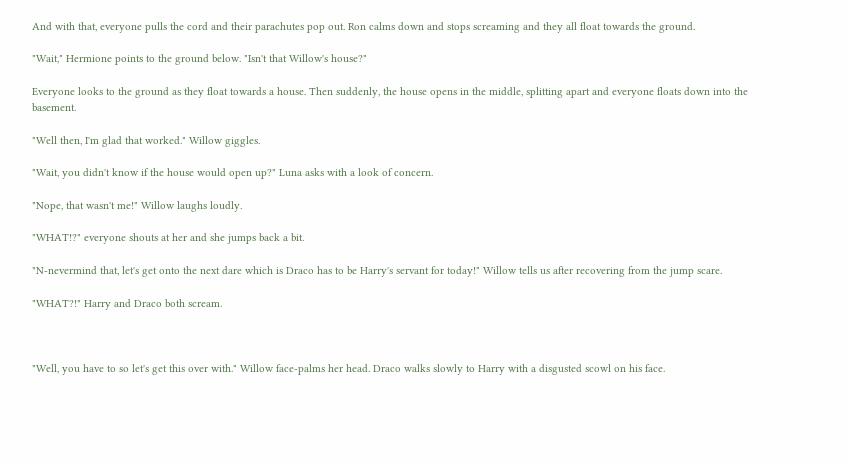And with that, everyone pulls the cord and their parachutes pop out. Ron calms down and stops screaming and they all float towards the ground.

"Wait," Hermione points to the ground below. "Isn't that Willow's house?"

Everyone looks to the ground as they float towards a house. Then suddenly, the house opens in the middle, splitting apart and everyone floats down into the basement.

"Well then, I'm glad that worked." Willow giggles.

"Wait, you didn't know if the house would open up?" Luna asks with a look of concern.

"Nope, that wasn't me!" Willow laughs loudly.

"WHAT!?" everyone shouts at her and she jumps back a bit.

"N-nevermind that, let's get onto the next dare which is Draco has to be Harry's servant for today!" Willow tells us after recovering from the jump scare.

"WHAT?!" Harry and Draco both scream.



"Well, you have to so let's get this over with." Willow face-palms her head. Draco walks slowly to Harry with a disgusted scowl on his face.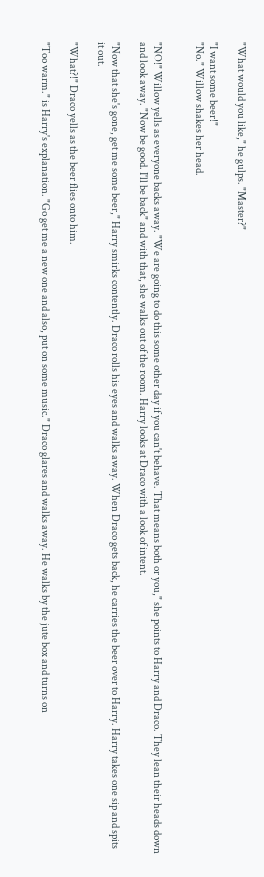"What would you like," he gulps. "Master?"

"I want some beer!"
"No." Willow shakes her head.


"NO!" Willow yells as everyone backs away. "We are going to do this some other day if you can't behave. That means both or you," she points to Harry and Draco. They lean their heads down and look away. "Now be good. I'll be back" and with that, she walks out of the room. Harry looks at Draco with a look of intent.

"Now that she's gone, get me some beer," Harry smirks contently. Draco rolls his eyes and walks away. When Draco gets back, he carries the beer over to Harry. Harry takes one sip and spits it out.

"What?!" Draco yells as the beer flies onto him.

"Too warm." is Harry's explanation. "Go get me a new one and also, put on some music." Draco glares and walks away. He walks by the jute box and turns on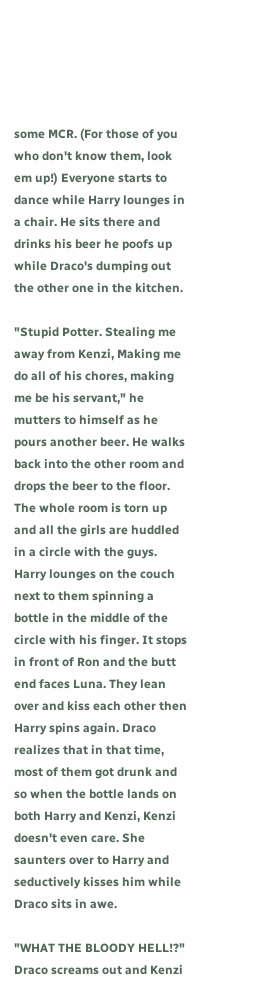some MCR. (For those of you who don't know them, look em up!) Everyone starts to dance while Harry lounges in a chair. He sits there and drinks his beer he poofs up while Draco's dumping out the other one in the kitchen.

"Stupid Potter. Stealing me away from Kenzi, Making me do all of his chores, making me be his servant," he mutters to himself as he pours another beer. He walks back into the other room and drops the beer to the floor. The whole room is torn up and all the girls are huddled in a circle with the guys. Harry lounges on the couch next to them spinning a bottle in the middle of the circle with his finger. It stops in front of Ron and the butt end faces Luna. They lean over and kiss each other then Harry spins again. Draco realizes that in that time, most of them got drunk and so when the bottle lands on both Harry and Kenzi, Kenzi doesn't even care. She saunters over to Harry and seductively kisses him while Draco sits in awe.

"WHAT THE BLOODY HELL!?" Draco screams out and Kenzi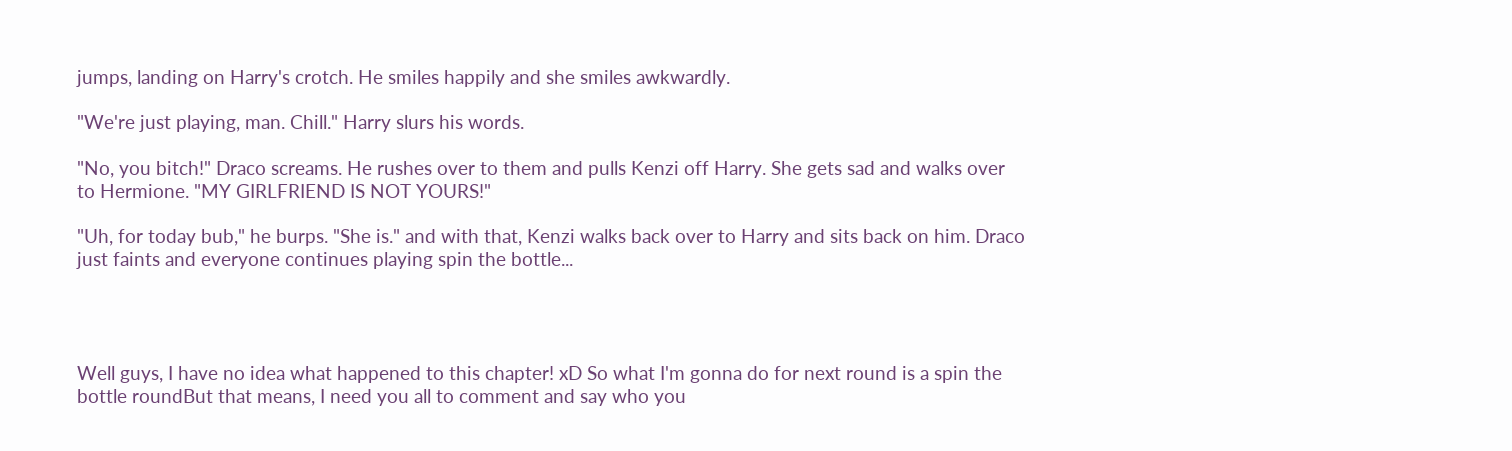jumps, landing on Harry's crotch. He smiles happily and she smiles awkwardly.

"We're just playing, man. Chill." Harry slurs his words.

"No, you bitch!" Draco screams. He rushes over to them and pulls Kenzi off Harry. She gets sad and walks over to Hermione. "MY GIRLFRIEND IS NOT YOURS!"

"Uh, for today bub," he burps. "She is." and with that, Kenzi walks back over to Harry and sits back on him. Draco just faints and everyone continues playing spin the bottle...




Well guys, I have no idea what happened to this chapter! xD So what I'm gonna do for next round is a spin the bottle roundBut that means, I need you all to comment and say who you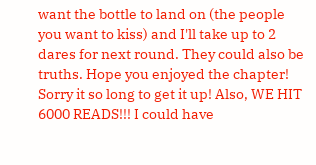want the bottle to land on (the people you want to kiss) and I'll take up to 2 dares for next round. They could also be truths. Hope you enjoyed the chapter! Sorry it so long to get it up! Also, WE HIT 6000 READS!!! I could have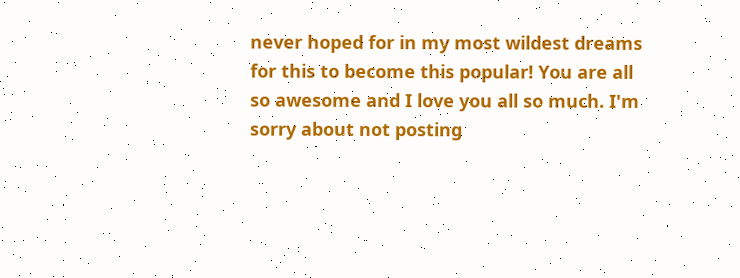never hoped for in my most wildest dreams for this to become this popular! You are all so awesome and I love you all so much. I'm sorry about not posting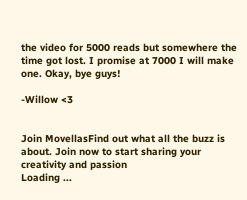the video for 5000 reads but somewhere the time got lost. I promise at 7000 I will make one. Okay, bye guys!

-Willow <3


Join MovellasFind out what all the buzz is about. Join now to start sharing your creativity and passion
Loading ...